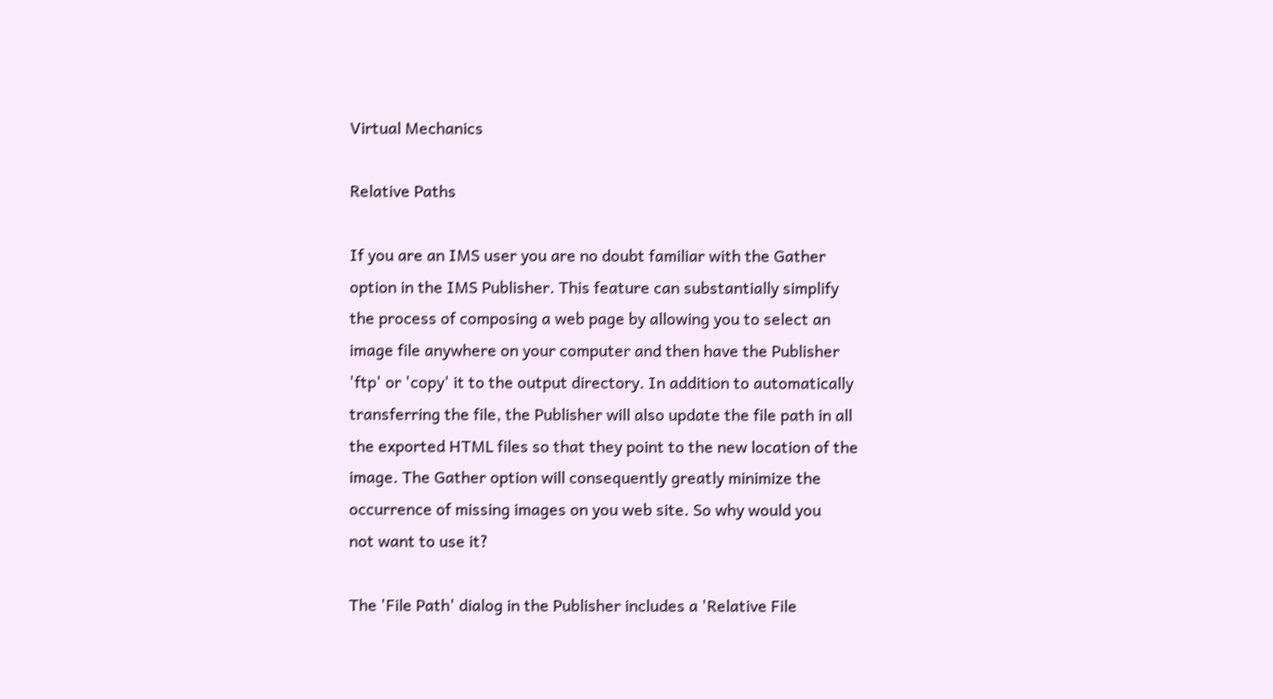Virtual Mechanics

Relative Paths

If you are an IMS user you are no doubt familiar with the Gather
option in the IMS Publisher. This feature can substantially simplify
the process of composing a web page by allowing you to select an
image file anywhere on your computer and then have the Publisher
'ftp' or 'copy' it to the output directory. In addition to automatically
transferring the file, the Publisher will also update the file path in all
the exported HTML files so that they point to the new location of the
image. The Gather option will consequently greatly minimize the
occurrence of missing images on you web site. So why would you
not want to use it?

The 'File Path' dialog in the Publisher includes a 'Relative File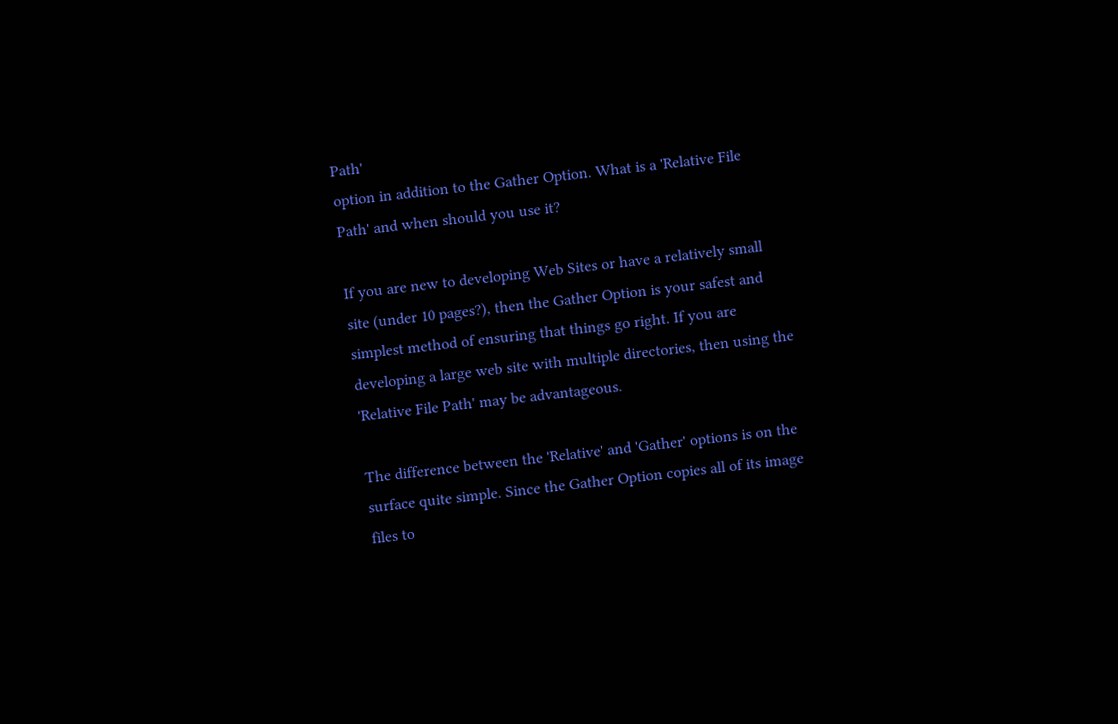Path'
option in addition to the Gather Option. What is a 'Relative File
Path' and when should you use it?

If you are new to developing Web Sites or have a relatively small
site (under 10 pages?), then the Gather Option is your safest and
simplest method of ensuring that things go right. If you are
developing a large web site with multiple directories, then using the
'Relative File Path' may be advantageous.

The difference between the 'Relative' and 'Gather' options is on the
surface quite simple. Since the Gather Option copies all of its image
files to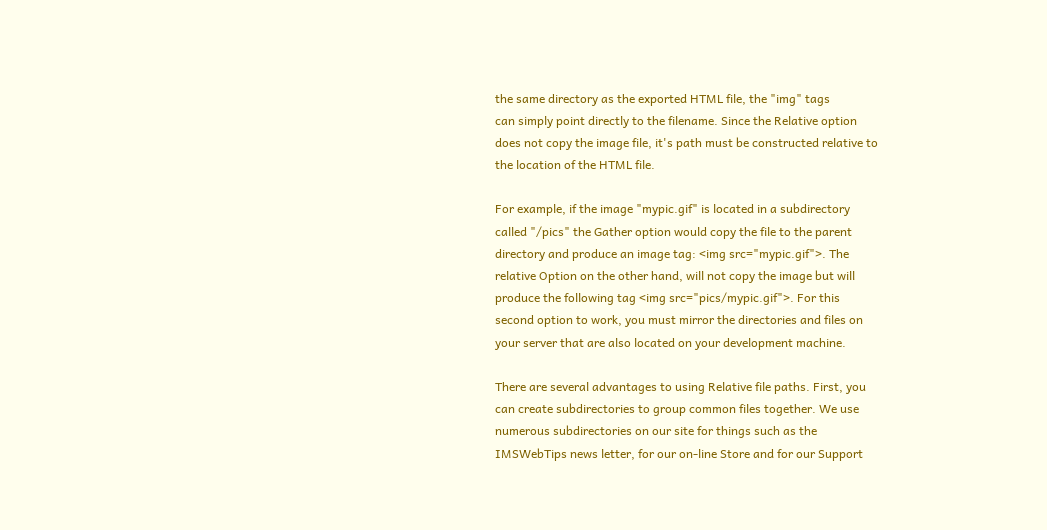the same directory as the exported HTML file, the "img" tags
can simply point directly to the filename. Since the Relative option
does not copy the image file, it's path must be constructed relative to
the location of the HTML file.

For example, if the image "mypic.gif" is located in a subdirectory
called "/pics" the Gather option would copy the file to the parent
directory and produce an image tag: <img src="mypic.gif">. The
relative Option on the other hand, will not copy the image but will
produce the following tag <img src="pics/mypic.gif">. For this
second option to work, you must mirror the directories and files on
your server that are also located on your development machine.

There are several advantages to using Relative file paths. First, you
can create subdirectories to group common files together. We use
numerous subdirectories on our site for things such as the
IMSWebTips news letter, for our on-line Store and for our Support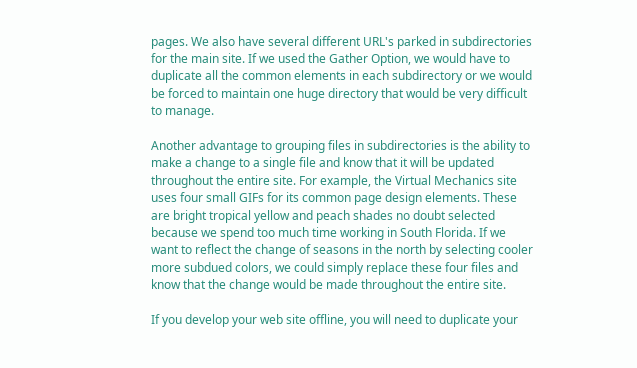pages. We also have several different URL's parked in subdirectories
for the main site. If we used the Gather Option, we would have to
duplicate all the common elements in each subdirectory or we would
be forced to maintain one huge directory that would be very difficult
to manage.

Another advantage to grouping files in subdirectories is the ability to
make a change to a single file and know that it will be updated
throughout the entire site. For example, the Virtual Mechanics site
uses four small GIFs for its common page design elements. These
are bright tropical yellow and peach shades no doubt selected
because we spend too much time working in South Florida. If we
want to reflect the change of seasons in the north by selecting cooler
more subdued colors, we could simply replace these four files and
know that the change would be made throughout the entire site.

If you develop your web site offline, you will need to duplicate your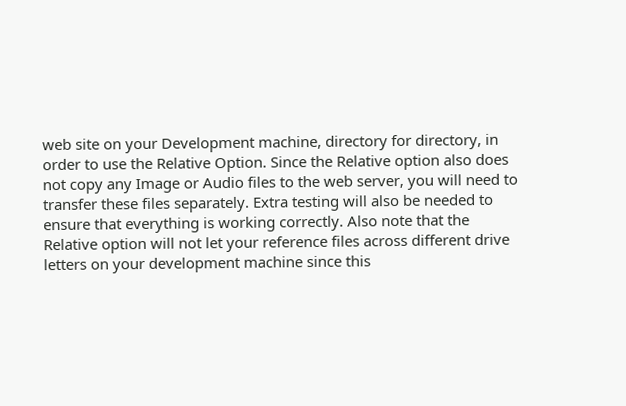web site on your Development machine, directory for directory, in
order to use the Relative Option. Since the Relative option also does
not copy any Image or Audio files to the web server, you will need to
transfer these files separately. Extra testing will also be needed to
ensure that everything is working correctly. Also note that the
Relative option will not let your reference files across different drive
letters on your development machine since this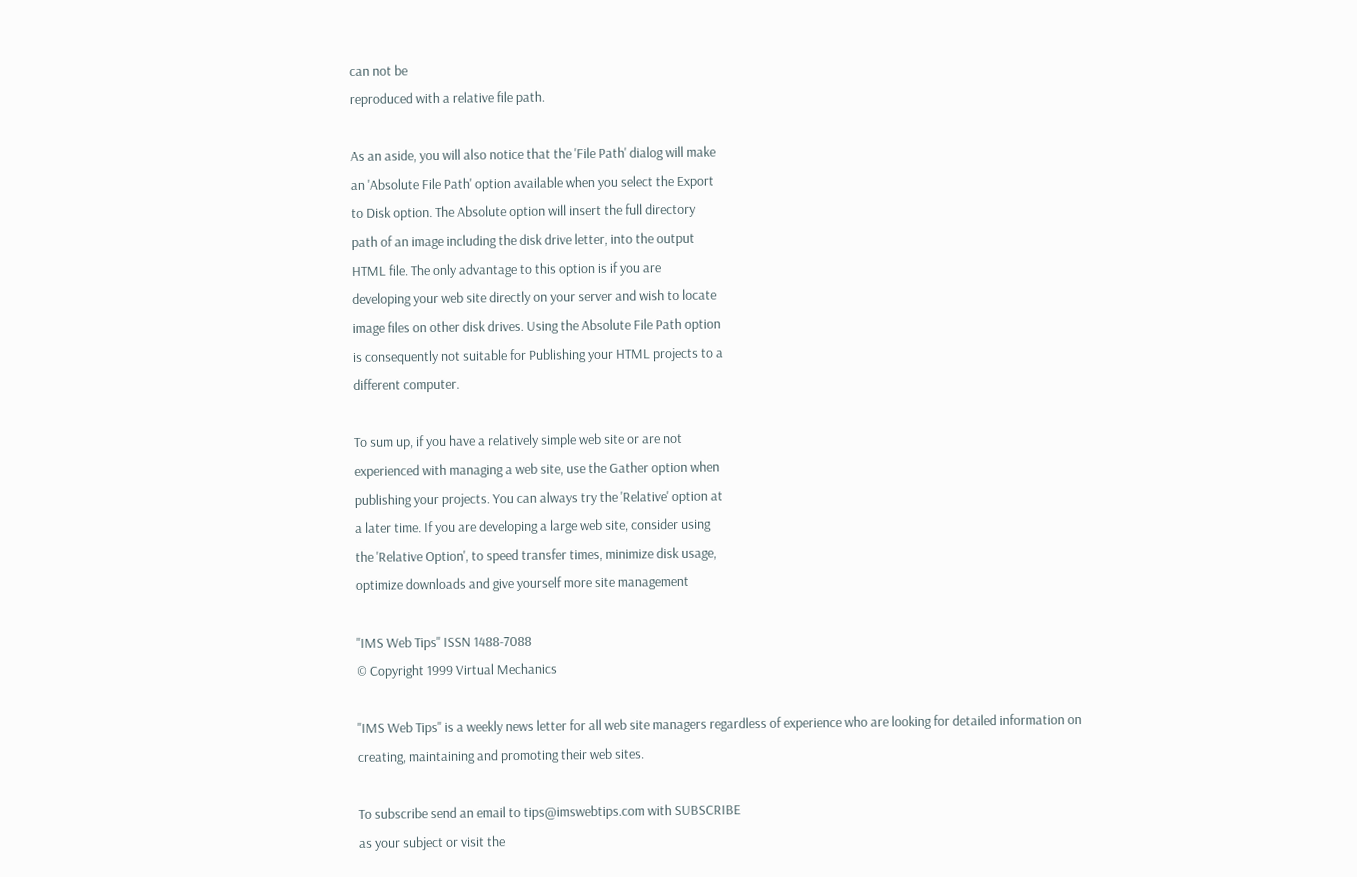can not be
reproduced with a relative file path.

As an aside, you will also notice that the 'File Path' dialog will make
an 'Absolute File Path' option available when you select the Export
to Disk option. The Absolute option will insert the full directory
path of an image including the disk drive letter, into the output
HTML file. The only advantage to this option is if you are
developing your web site directly on your server and wish to locate
image files on other disk drives. Using the Absolute File Path option
is consequently not suitable for Publishing your HTML projects to a
different computer.

To sum up, if you have a relatively simple web site or are not
experienced with managing a web site, use the Gather option when
publishing your projects. You can always try the 'Relative' option at
a later time. If you are developing a large web site, consider using
the 'Relative Option', to speed transfer times, minimize disk usage,
optimize downloads and give yourself more site management

"IMS Web Tips" ISSN 1488-7088
© Copyright 1999 Virtual Mechanics

"IMS Web Tips" is a weekly news letter for all web site managers regardless of experience who are looking for detailed information on
creating, maintaining and promoting their web sites.

To subscribe send an email to tips@imswebtips.com with SUBSCRIBE
as your subject or visit the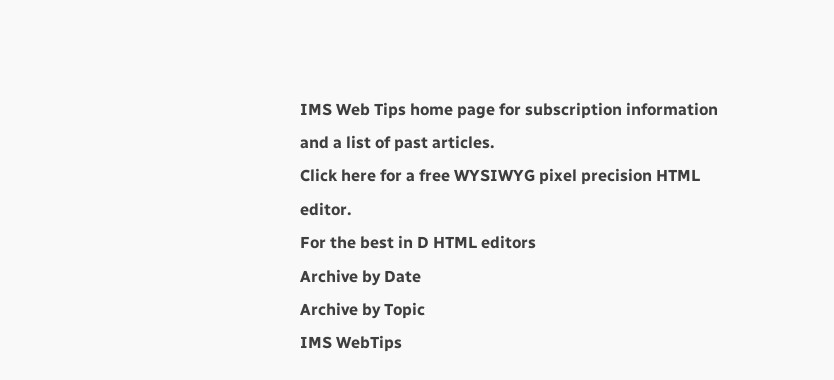IMS Web Tips home page for subscription information and a list of past articles.
Click here for a free WYSIWYG pixel precision HTML editor.
For the best in D HTML editors
Archive by Date
Archive by Topic
IMS WebTips